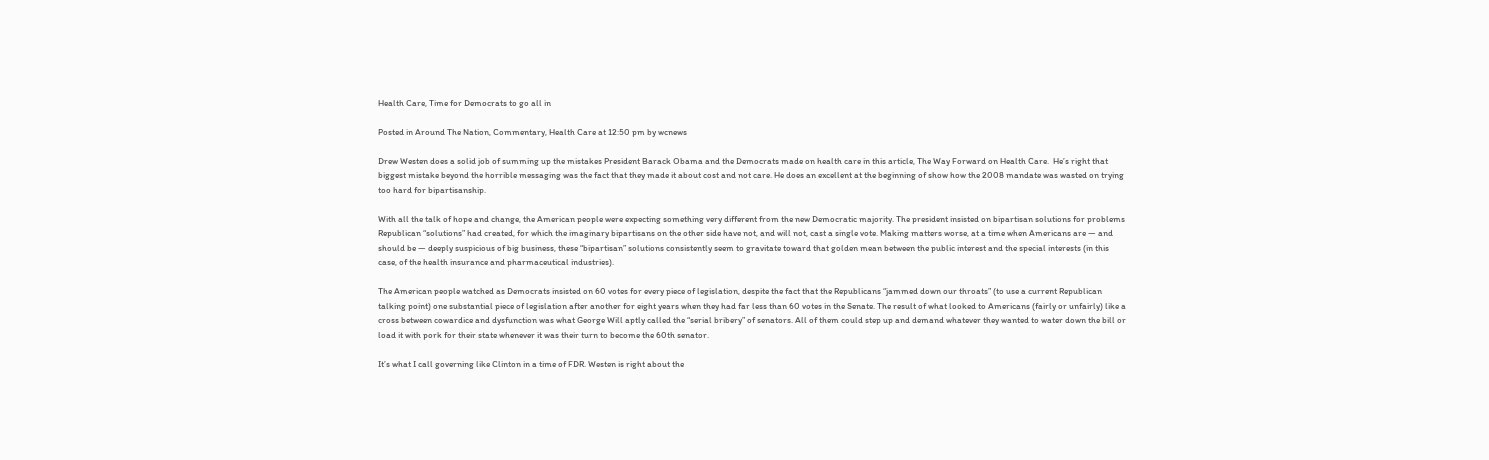Health Care, Time for Democrats to go all in

Posted in Around The Nation, Commentary, Health Care at 12:50 pm by wcnews

Drew Westen does a solid job of summing up the mistakes President Barack Obama and the Democrats made on health care in this article, The Way Forward on Health Care.  He’s right that biggest mistake beyond the horrible messaging was the fact that they made it about cost and not care. He does an excellent at the beginning of show how the 2008 mandate was wasted on trying too hard for bipartisanship.

With all the talk of hope and change, the American people were expecting something very different from the new Democratic majority. The president insisted on bipartisan solutions for problems Republican “solutions” had created, for which the imaginary bipartisans on the other side have not, and will not, cast a single vote. Making matters worse, at a time when Americans are — and should be — deeply suspicious of big business, these “bipartisan” solutions consistently seem to gravitate toward that golden mean between the public interest and the special interests (in this case, of the health insurance and pharmaceutical industries).

The American people watched as Democrats insisted on 60 votes for every piece of legislation, despite the fact that the Republicans “jammed down our throats” (to use a current Republican talking point) one substantial piece of legislation after another for eight years when they had far less than 60 votes in the Senate. The result of what looked to Americans (fairly or unfairly) like a cross between cowardice and dysfunction was what George Will aptly called the “serial bribery” of senators. All of them could step up and demand whatever they wanted to water down the bill or load it with pork for their state whenever it was their turn to become the 60th senator.

It’s what I call governing like Clinton in a time of FDR. Westen is right about the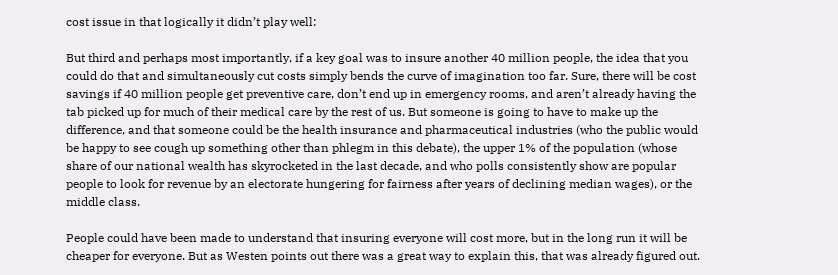cost issue in that logically it didn’t play well:

But third and perhaps most importantly, if a key goal was to insure another 40 million people, the idea that you could do that and simultaneously cut costs simply bends the curve of imagination too far. Sure, there will be cost savings if 40 million people get preventive care, don’t end up in emergency rooms, and aren’t already having the tab picked up for much of their medical care by the rest of us. But someone is going to have to make up the difference, and that someone could be the health insurance and pharmaceutical industries (who the public would be happy to see cough up something other than phlegm in this debate), the upper 1% of the population (whose share of our national wealth has skyrocketed in the last decade, and who polls consistently show are popular people to look for revenue by an electorate hungering for fairness after years of declining median wages), or the middle class.

People could have been made to understand that insuring everyone will cost more, but in the long run it will be cheaper for everyone. But as Westen points out there was a great way to explain this, that was already figured out.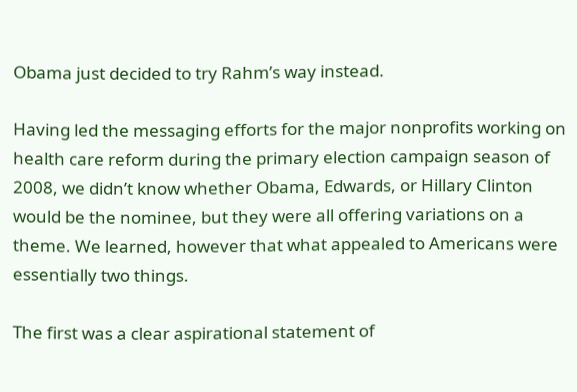Obama just decided to try Rahm’s way instead.

Having led the messaging efforts for the major nonprofits working on health care reform during the primary election campaign season of 2008, we didn’t know whether Obama, Edwards, or Hillary Clinton would be the nominee, but they were all offering variations on a theme. We learned, however that what appealed to Americans were essentially two things.

The first was a clear aspirational statement of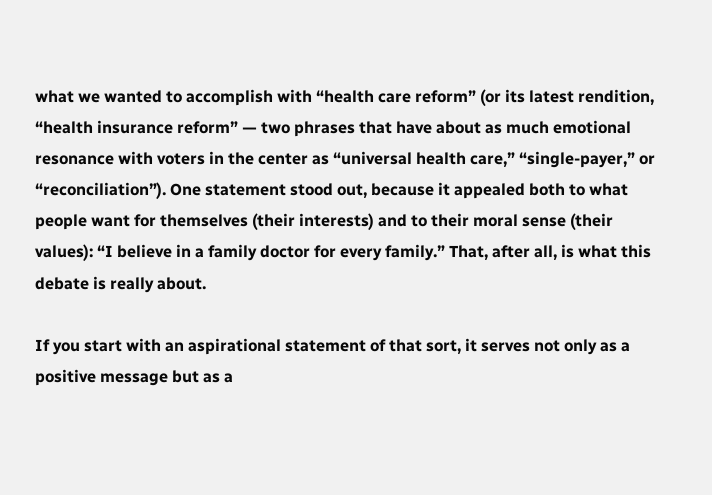what we wanted to accomplish with “health care reform” (or its latest rendition, “health insurance reform” — two phrases that have about as much emotional resonance with voters in the center as “universal health care,” “single-payer,” or “reconciliation”). One statement stood out, because it appealed both to what people want for themselves (their interests) and to their moral sense (their values): “I believe in a family doctor for every family.” That, after all, is what this debate is really about.

If you start with an aspirational statement of that sort, it serves not only as a positive message but as a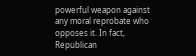powerful weapon against any moral reprobate who opposes it. In fact, Republican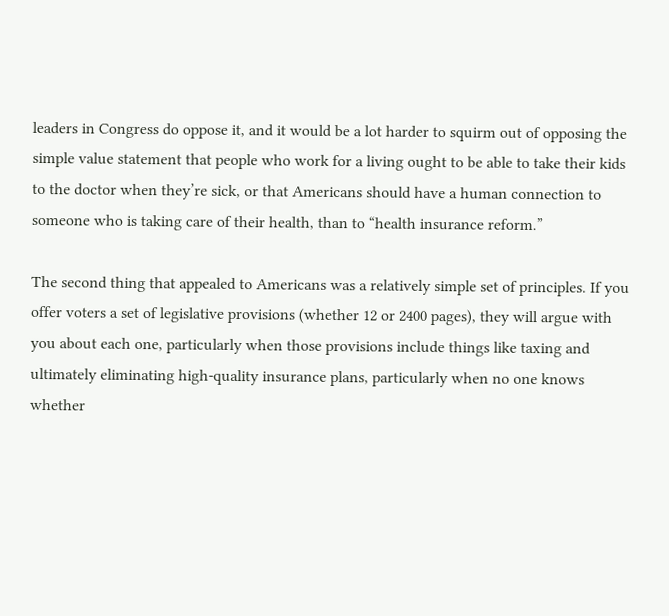leaders in Congress do oppose it, and it would be a lot harder to squirm out of opposing the simple value statement that people who work for a living ought to be able to take their kids to the doctor when they’re sick, or that Americans should have a human connection to someone who is taking care of their health, than to “health insurance reform.”

The second thing that appealed to Americans was a relatively simple set of principles. If you offer voters a set of legislative provisions (whether 12 or 2400 pages), they will argue with you about each one, particularly when those provisions include things like taxing and ultimately eliminating high-quality insurance plans, particularly when no one knows whether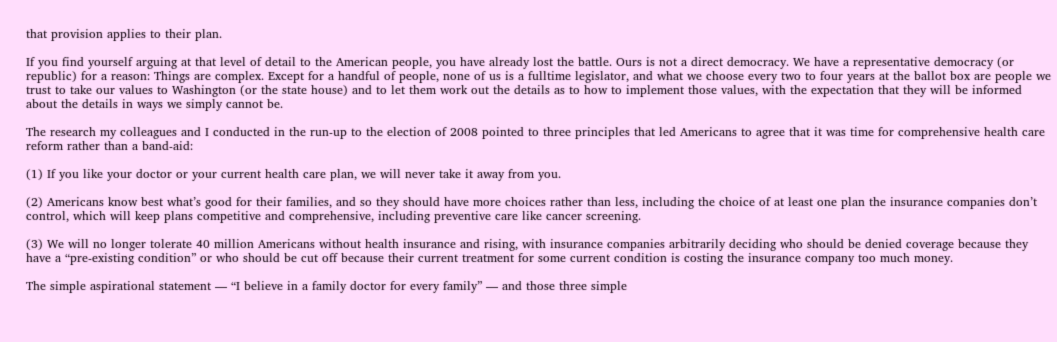that provision applies to their plan.

If you find yourself arguing at that level of detail to the American people, you have already lost the battle. Ours is not a direct democracy. We have a representative democracy (or republic) for a reason: Things are complex. Except for a handful of people, none of us is a fulltime legislator, and what we choose every two to four years at the ballot box are people we trust to take our values to Washington (or the state house) and to let them work out the details as to how to implement those values, with the expectation that they will be informed about the details in ways we simply cannot be.

The research my colleagues and I conducted in the run-up to the election of 2008 pointed to three principles that led Americans to agree that it was time for comprehensive health care reform rather than a band-aid:

(1) If you like your doctor or your current health care plan, we will never take it away from you.

(2) Americans know best what’s good for their families, and so they should have more choices rather than less, including the choice of at least one plan the insurance companies don’t control, which will keep plans competitive and comprehensive, including preventive care like cancer screening.

(3) We will no longer tolerate 40 million Americans without health insurance and rising, with insurance companies arbitrarily deciding who should be denied coverage because they have a “pre-existing condition” or who should be cut off because their current treatment for some current condition is costing the insurance company too much money.

The simple aspirational statement — “I believe in a family doctor for every family” — and those three simple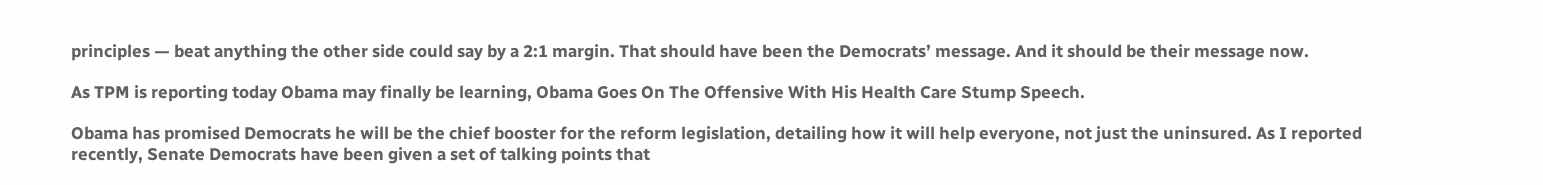principles — beat anything the other side could say by a 2:1 margin. That should have been the Democrats’ message. And it should be their message now.

As TPM is reporting today Obama may finally be learning, Obama Goes On The Offensive With His Health Care Stump Speech.

Obama has promised Democrats he will be the chief booster for the reform legislation, detailing how it will help everyone, not just the uninsured. As I reported recently, Senate Democrats have been given a set of talking points that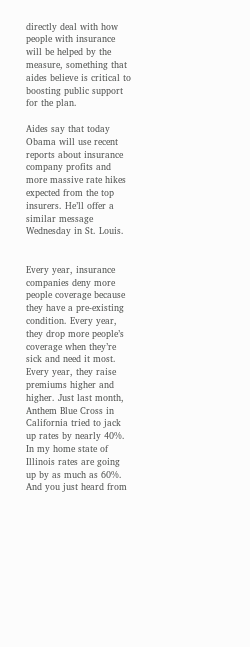directly deal with how people with insurance will be helped by the measure, something that aides believe is critical to boosting public support for the plan.

Aides say that today Obama will use recent reports about insurance company profits and more massive rate hikes expected from the top insurers. He’ll offer a similar message Wednesday in St. Louis.


Every year, insurance companies deny more people coverage because they have a pre-existing condition. Every year, they drop more people’s coverage when they’re sick and need it most. Every year, they raise premiums higher and higher. Just last month, Anthem Blue Cross in California tried to jack up rates by nearly 40%. In my home state of Illinois rates are going up by as much as 60%. And you just heard from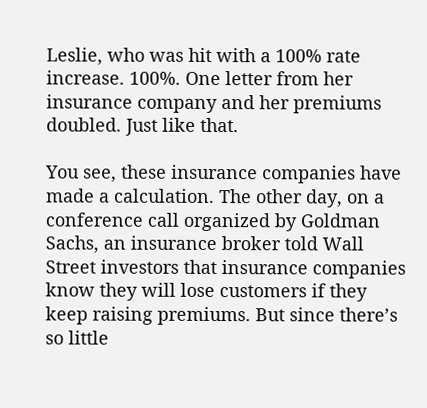Leslie, who was hit with a 100% rate increase. 100%. One letter from her insurance company and her premiums doubled. Just like that.

You see, these insurance companies have made a calculation. The other day, on a conference call organized by Goldman Sachs, an insurance broker told Wall Street investors that insurance companies know they will lose customers if they keep raising premiums. But since there’s so little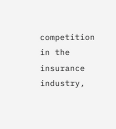competition in the insurance industry,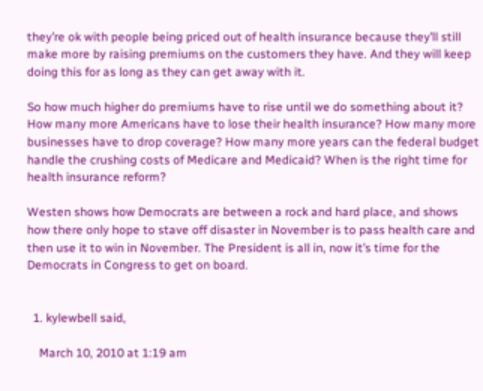they’re ok with people being priced out of health insurance because they’ll still make more by raising premiums on the customers they have. And they will keep doing this for as long as they can get away with it.

So how much higher do premiums have to rise until we do something about it? How many more Americans have to lose their health insurance? How many more businesses have to drop coverage? How many more years can the federal budget handle the crushing costs of Medicare and Medicaid? When is the right time for health insurance reform?

Westen shows how Democrats are between a rock and hard place, and shows how there only hope to stave off disaster in November is to pass health care and then use it to win in November. The President is all in, now it’s time for the Democrats in Congress to get on board.


  1. kylewbell said,

    March 10, 2010 at 1:19 am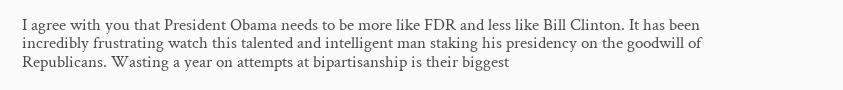I agree with you that President Obama needs to be more like FDR and less like Bill Clinton. It has been incredibly frustrating watch this talented and intelligent man staking his presidency on the goodwill of Republicans. Wasting a year on attempts at bipartisanship is their biggest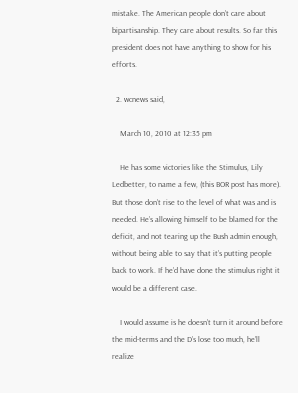mistake. The American people don’t care about bipartisanship. They care about results. So far this president does not have anything to show for his efforts.

  2. wcnews said,

    March 10, 2010 at 12:35 pm

    He has some victories like the Stimulus, Lily Ledbetter, to name a few, (this BOR post has more). But those don’t rise to the level of what was and is needed. He’s allowing himself to be blamed for the deficit, and not tearing up the Bush admin enough, without being able to say that it’s putting people back to work. If he’d have done the stimulus right it would be a different case.

    I would assume is he doesn’t turn it around before the mid-terms and the D’s lose too much, he’ll realize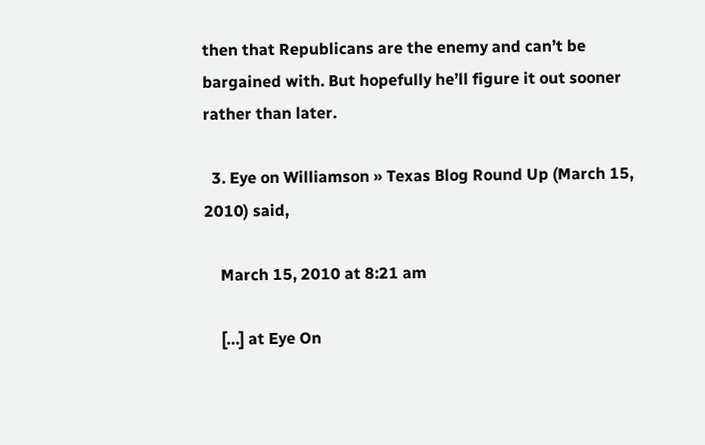then that Republicans are the enemy and can’t be bargained with. But hopefully he’ll figure it out sooner rather than later.

  3. Eye on Williamson » Texas Blog Round Up (March 15, 2010) said,

    March 15, 2010 at 8:21 am

    […] at Eye On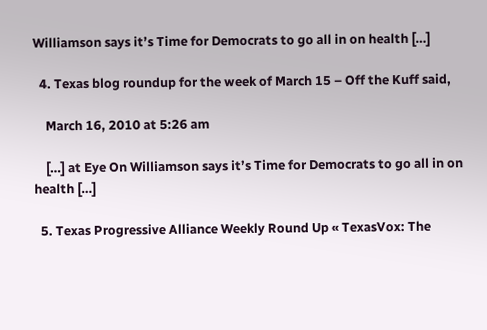Williamson says it’s Time for Democrats to go all in on health […]

  4. Texas blog roundup for the week of March 15 – Off the Kuff said,

    March 16, 2010 at 5:26 am

    […] at Eye On Williamson says it’s Time for Democrats to go all in on health […]

  5. Texas Progressive Alliance Weekly Round Up « TexasVox: The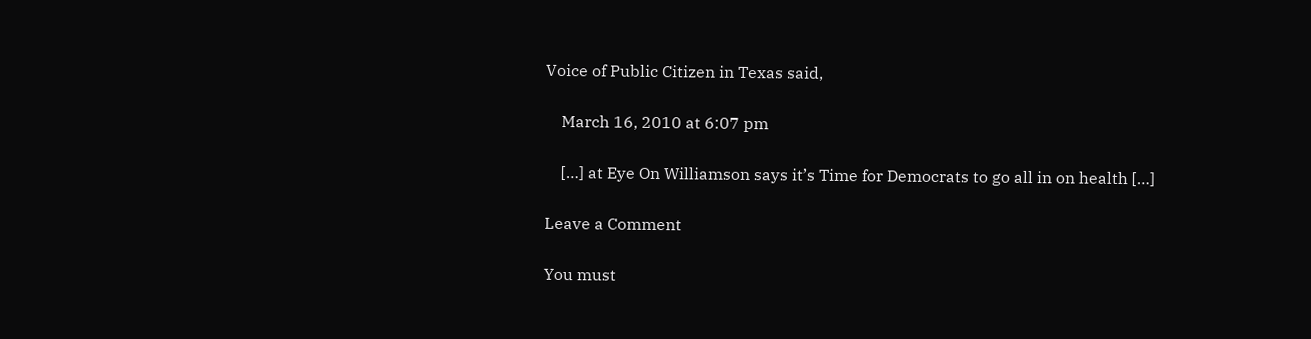Voice of Public Citizen in Texas said,

    March 16, 2010 at 6:07 pm

    […] at Eye On Williamson says it’s Time for Democrats to go all in on health […]

Leave a Comment

You must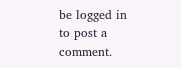be logged in to post a comment.